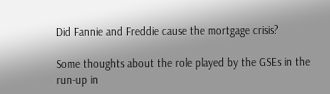Did Fannie and Freddie cause the mortgage crisis?

Some thoughts about the role played by the GSEs in the run-up in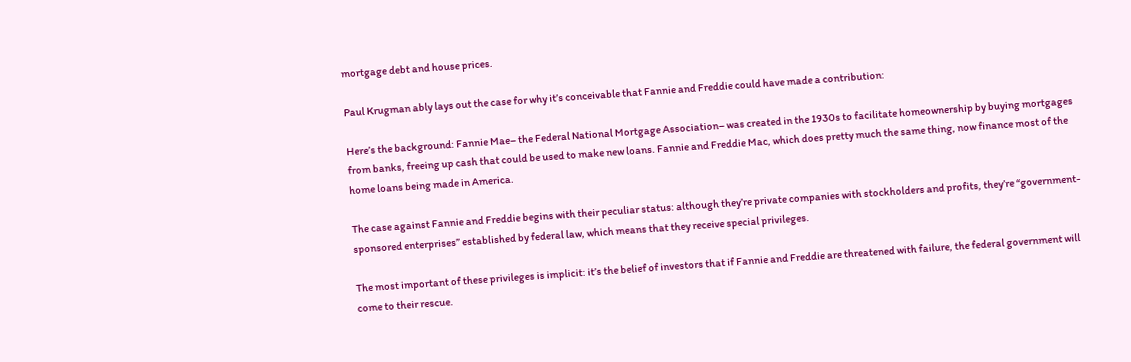mortgage debt and house prices.

Paul Krugman ably lays out the case for why it’s conceivable that Fannie and Freddie could have made a contribution:

Here’s the background: Fannie Mae– the Federal National Mortgage Association– was created in the 1930s to facilitate homeownership by buying mortgages from banks, freeing up cash that could be used to make new loans. Fannie and Freddie Mac, which does pretty much the same thing, now finance most of the home loans being made in America.

The case against Fannie and Freddie begins with their peculiar status: although they’re private companies with stockholders and profits, they’re “government-sponsored enterprises” established by federal law, which means that they receive special privileges.

The most important of these privileges is implicit: it’s the belief of investors that if Fannie and Freddie are threatened with failure, the federal government will come to their rescue.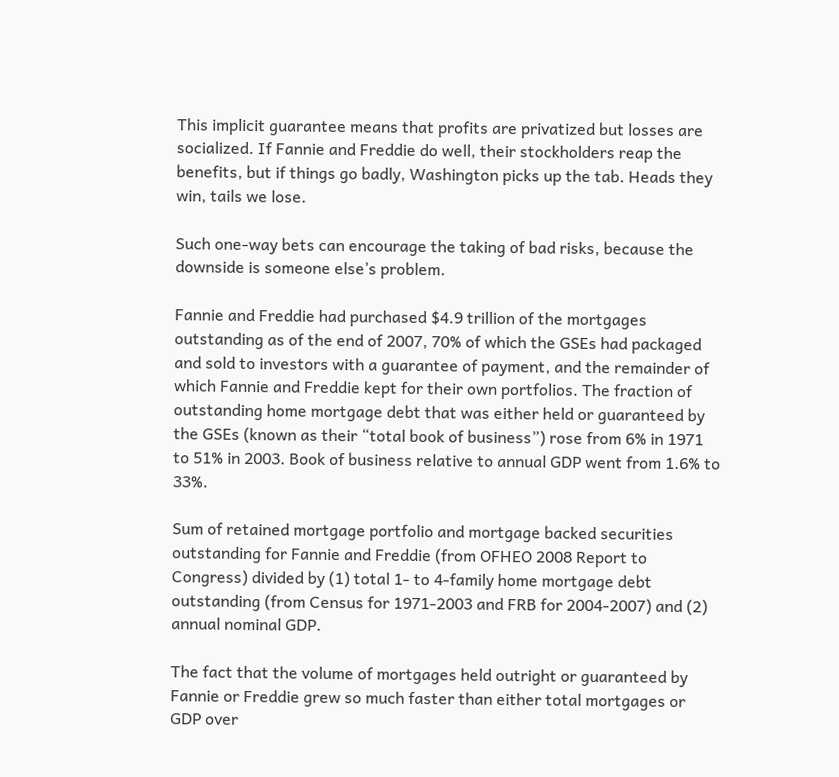This implicit guarantee means that profits are privatized but losses are socialized. If Fannie and Freddie do well, their stockholders reap the benefits, but if things go badly, Washington picks up the tab. Heads they win, tails we lose.

Such one-way bets can encourage the taking of bad risks, because the downside is someone else’s problem.

Fannie and Freddie had purchased $4.9 trillion of the mortgages outstanding as of the end of 2007, 70% of which the GSEs had packaged and sold to investors with a guarantee of payment, and the remainder of which Fannie and Freddie kept for their own portfolios. The fraction of outstanding home mortgage debt that was either held or guaranteed by the GSEs (known as their “total book of business”) rose from 6% in 1971 to 51% in 2003. Book of business relative to annual GDP went from 1.6% to 33%.

Sum of retained mortgage portfolio and mortgage backed securities outstanding for Fannie and Freddie (from OFHEO 2008 Report to Congress) divided by (1) total 1- to 4-family home mortgage debt outstanding (from Census for 1971-2003 and FRB for 2004-2007) and (2) annual nominal GDP.

The fact that the volume of mortgages held outright or guaranteed by Fannie or Freddie grew so much faster than either total mortgages or GDP over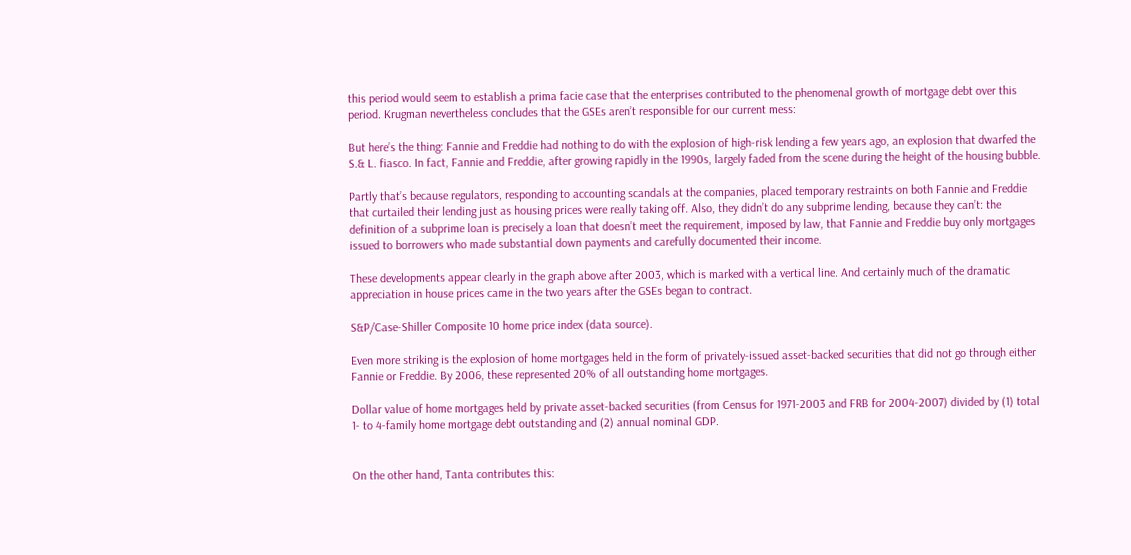this period would seem to establish a prima facie case that the enterprises contributed to the phenomenal growth of mortgage debt over this period. Krugman nevertheless concludes that the GSEs aren’t responsible for our current mess:

But here’s the thing: Fannie and Freddie had nothing to do with the explosion of high-risk lending a few years ago, an explosion that dwarfed the S.& L. fiasco. In fact, Fannie and Freddie, after growing rapidly in the 1990s, largely faded from the scene during the height of the housing bubble.

Partly that’s because regulators, responding to accounting scandals at the companies, placed temporary restraints on both Fannie and Freddie that curtailed their lending just as housing prices were really taking off. Also, they didn’t do any subprime lending, because they can’t: the definition of a subprime loan is precisely a loan that doesn’t meet the requirement, imposed by law, that Fannie and Freddie buy only mortgages issued to borrowers who made substantial down payments and carefully documented their income.

These developments appear clearly in the graph above after 2003, which is marked with a vertical line. And certainly much of the dramatic appreciation in house prices came in the two years after the GSEs began to contract.

S&P/Case-Shiller Composite 10 home price index (data source).

Even more striking is the explosion of home mortgages held in the form of privately-issued asset-backed securities that did not go through either Fannie or Freddie. By 2006, these represented 20% of all outstanding home mortgages.

Dollar value of home mortgages held by private asset-backed securities (from Census for 1971-2003 and FRB for 2004-2007) divided by (1) total 1- to 4-family home mortgage debt outstanding and (2) annual nominal GDP.


On the other hand, Tanta contributes this: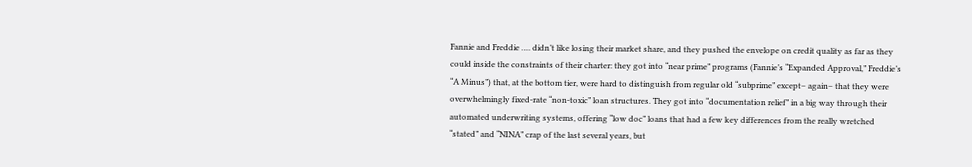Fannie and Freddie …. didn’t like losing their market share, and they pushed the envelope on credit quality as far as they could inside the constraints of their charter: they got into “near prime” programs (Fannie’s “Expanded Approval,” Freddie’s “A Minus”) that, at the bottom tier, were hard to distinguish from regular old “subprime” except– again– that they were overwhelmingly fixed-rate “non-toxic” loan structures. They got into “documentation relief” in a big way through their automated underwriting systems, offering “low doc” loans that had a few key differences from the really wretched “stated” and “NINA” crap of the last several years, but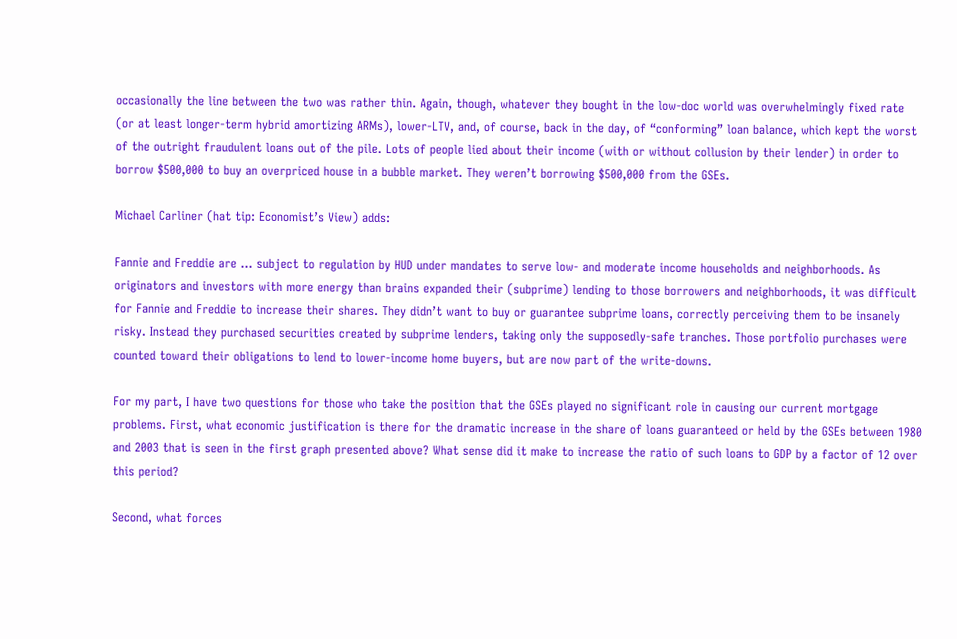occasionally the line between the two was rather thin. Again, though, whatever they bought in the low-doc world was overwhelmingly fixed rate (or at least longer-term hybrid amortizing ARMs), lower-LTV, and, of course, back in the day, of “conforming” loan balance, which kept the worst of the outright fraudulent loans out of the pile. Lots of people lied about their income (with or without collusion by their lender) in order to borrow $500,000 to buy an overpriced house in a bubble market. They weren’t borrowing $500,000 from the GSEs.

Michael Carliner (hat tip: Economist’s View) adds:

Fannie and Freddie are … subject to regulation by HUD under mandates to serve low- and moderate income households and neighborhoods. As originators and investors with more energy than brains expanded their (subprime) lending to those borrowers and neighborhoods, it was difficult for Fannie and Freddie to increase their shares. They didn’t want to buy or guarantee subprime loans, correctly perceiving them to be insanely risky. Instead they purchased securities created by subprime lenders, taking only the supposedly-safe tranches. Those portfolio purchases were counted toward their obligations to lend to lower-income home buyers, but are now part of the write-downs.

For my part, I have two questions for those who take the position that the GSEs played no significant role in causing our current mortgage problems. First, what economic justification is there for the dramatic increase in the share of loans guaranteed or held by the GSEs between 1980 and 2003 that is seen in the first graph presented above? What sense did it make to increase the ratio of such loans to GDP by a factor of 12 over this period?

Second, what forces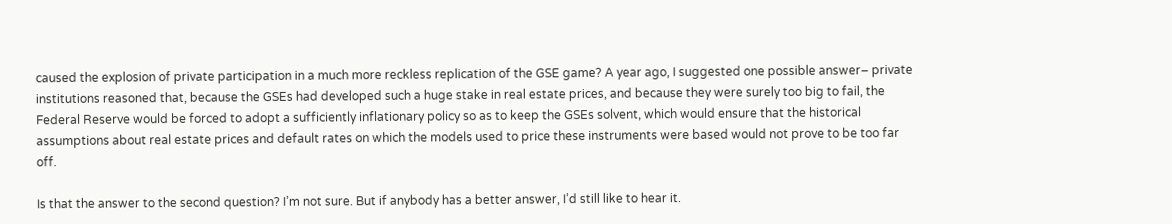caused the explosion of private participation in a much more reckless replication of the GSE game? A year ago, I suggested one possible answer– private institutions reasoned that, because the GSEs had developed such a huge stake in real estate prices, and because they were surely too big to fail, the Federal Reserve would be forced to adopt a sufficiently inflationary policy so as to keep the GSEs solvent, which would ensure that the historical assumptions about real estate prices and default rates on which the models used to price these instruments were based would not prove to be too far off.

Is that the answer to the second question? I’m not sure. But if anybody has a better answer, I’d still like to hear it.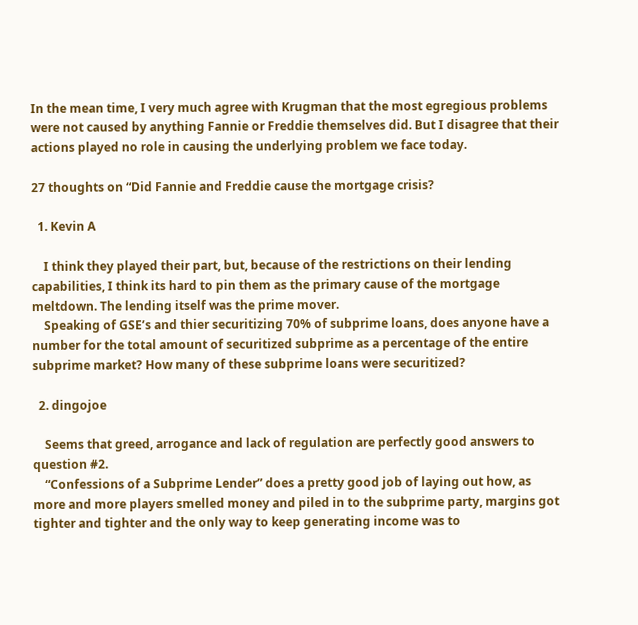In the mean time, I very much agree with Krugman that the most egregious problems were not caused by anything Fannie or Freddie themselves did. But I disagree that their actions played no role in causing the underlying problem we face today.

27 thoughts on “Did Fannie and Freddie cause the mortgage crisis?

  1. Kevin A

    I think they played their part, but, because of the restrictions on their lending capabilities, I think its hard to pin them as the primary cause of the mortgage meltdown. The lending itself was the prime mover.
    Speaking of GSE’s and thier securitizing 70% of subprime loans, does anyone have a number for the total amount of securitized subprime as a percentage of the entire subprime market? How many of these subprime loans were securitized?

  2. dingojoe

    Seems that greed, arrogance and lack of regulation are perfectly good answers to question #2.
    “Confessions of a Subprime Lender” does a pretty good job of laying out how, as more and more players smelled money and piled in to the subprime party, margins got tighter and tighter and the only way to keep generating income was to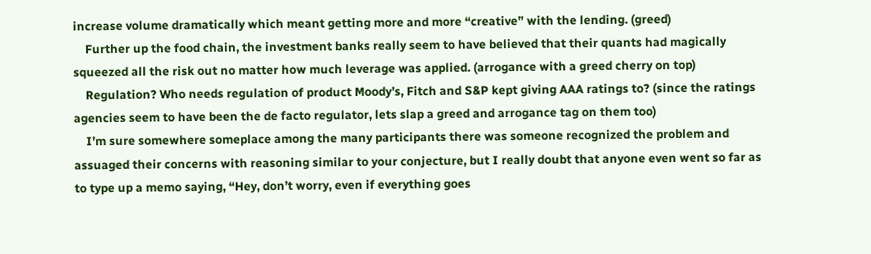increase volume dramatically which meant getting more and more “creative” with the lending. (greed)
    Further up the food chain, the investment banks really seem to have believed that their quants had magically squeezed all the risk out no matter how much leverage was applied. (arrogance with a greed cherry on top)
    Regulation? Who needs regulation of product Moody’s, Fitch and S&P kept giving AAA ratings to? (since the ratings agencies seem to have been the de facto regulator, lets slap a greed and arrogance tag on them too)
    I’m sure somewhere someplace among the many participants there was someone recognized the problem and assuaged their concerns with reasoning similar to your conjecture, but I really doubt that anyone even went so far as to type up a memo saying, “Hey, don’t worry, even if everything goes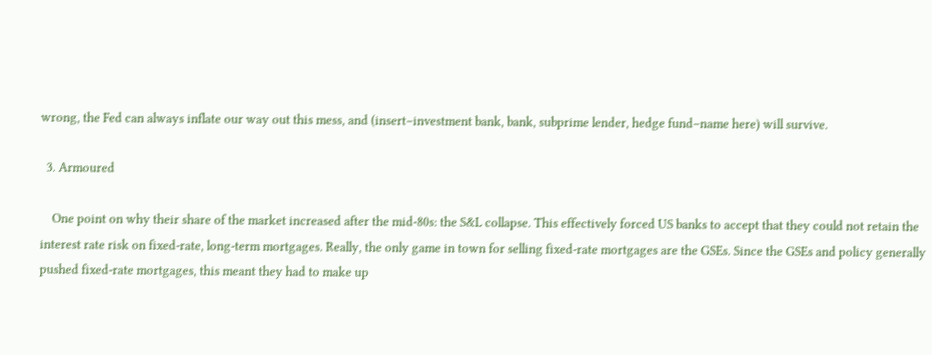wrong, the Fed can always inflate our way out this mess, and (insert–investment bank, bank, subprime lender, hedge fund–name here) will survive.

  3. Armoured

    One point on why their share of the market increased after the mid-80s: the S&L collapse. This effectively forced US banks to accept that they could not retain the interest rate risk on fixed-rate, long-term mortgages. Really, the only game in town for selling fixed-rate mortgages are the GSEs. Since the GSEs and policy generally pushed fixed-rate mortgages, this meant they had to make up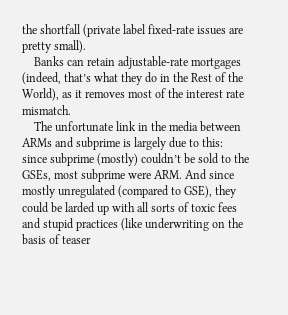the shortfall (private label fixed-rate issues are pretty small).
    Banks can retain adjustable-rate mortgages (indeed, that’s what they do in the Rest of the World), as it removes most of the interest rate mismatch.
    The unfortunate link in the media between ARMs and subprime is largely due to this: since subprime (mostly) couldn’t be sold to the GSEs, most subprime were ARM. And since mostly unregulated (compared to GSE), they could be larded up with all sorts of toxic fees and stupid practices (like underwriting on the basis of teaser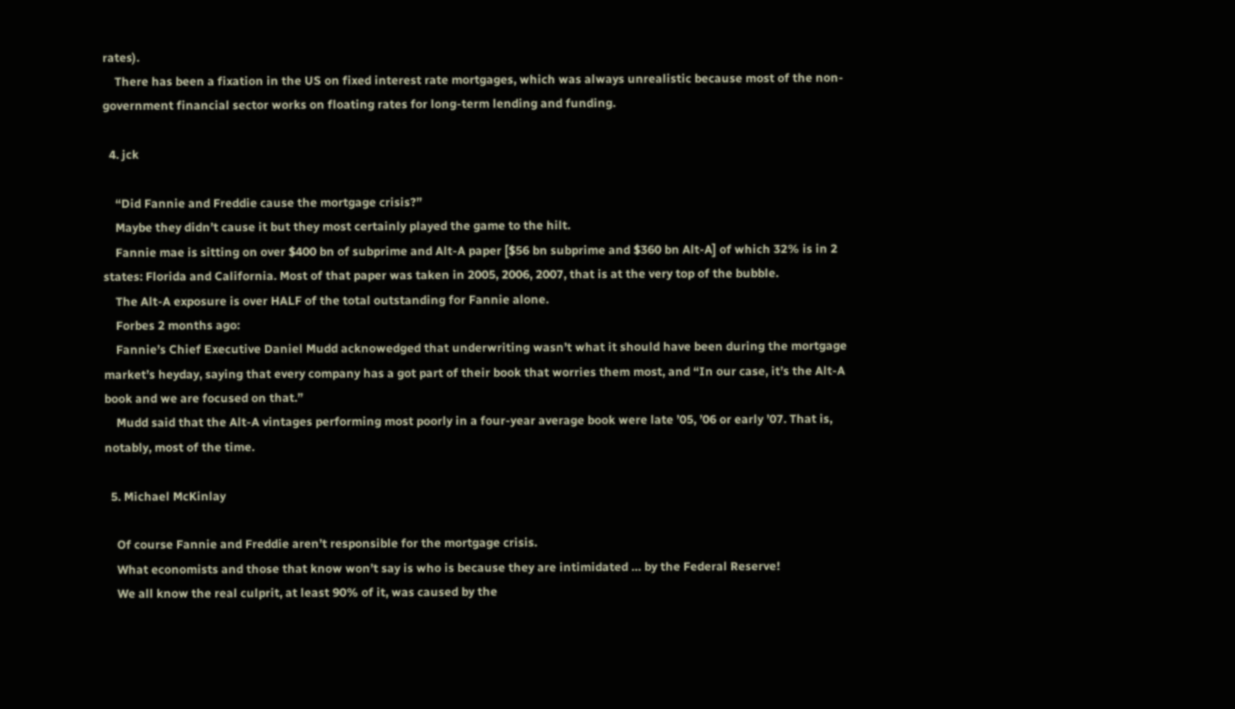rates).
    There has been a fixation in the US on fixed interest rate mortgages, which was always unrealistic because most of the non-government financial sector works on floating rates for long-term lending and funding.

  4. jck

    “Did Fannie and Freddie cause the mortgage crisis?”
    Maybe they didn’t cause it but they most certainly played the game to the hilt.
    Fannie mae is sitting on over $400 bn of subprime and Alt-A paper [$56 bn subprime and $360 bn Alt-A] of which 32% is in 2 states: Florida and California. Most of that paper was taken in 2005, 2006, 2007, that is at the very top of the bubble.
    The Alt-A exposure is over HALF of the total outstanding for Fannie alone.
    Forbes 2 months ago:
    Fannie’s Chief Executive Daniel Mudd acknowedged that underwriting wasn’t what it should have been during the mortgage market’s heyday, saying that every company has a got part of their book that worries them most, and “In our case, it’s the Alt-A book and we are focused on that.”
    Mudd said that the Alt-A vintages performing most poorly in a four-year average book were late ’05, ’06 or early ’07. That is, notably, most of the time.

  5. Michael McKinlay

    Of course Fannie and Freddie aren’t responsible for the mortgage crisis.
    What economists and those that know won’t say is who is because they are intimidated … by the Federal Reserve!
    We all know the real culprit, at least 90% of it, was caused by the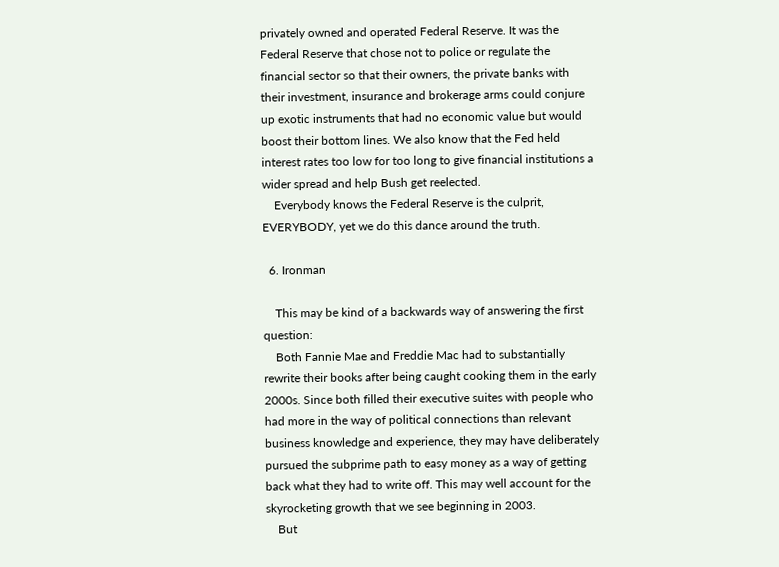privately owned and operated Federal Reserve. It was the Federal Reserve that chose not to police or regulate the financial sector so that their owners, the private banks with their investment, insurance and brokerage arms could conjure up exotic instruments that had no economic value but would boost their bottom lines. We also know that the Fed held interest rates too low for too long to give financial institutions a wider spread and help Bush get reelected.
    Everybody knows the Federal Reserve is the culprit, EVERYBODY, yet we do this dance around the truth.

  6. Ironman

    This may be kind of a backwards way of answering the first question:
    Both Fannie Mae and Freddie Mac had to substantially rewrite their books after being caught cooking them in the early 2000s. Since both filled their executive suites with people who had more in the way of political connections than relevant business knowledge and experience, they may have deliberately pursued the subprime path to easy money as a way of getting back what they had to write off. This may well account for the skyrocketing growth that we see beginning in 2003.
    But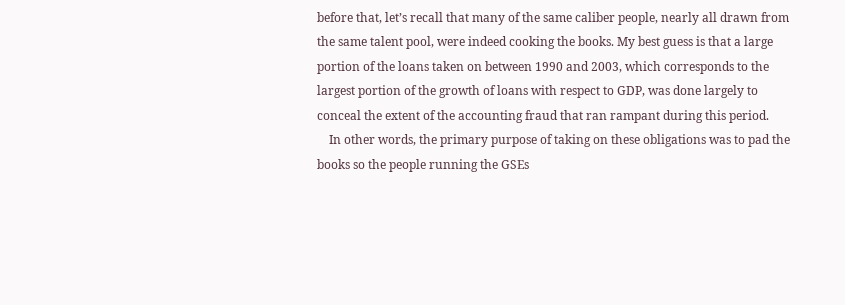before that, let’s recall that many of the same caliber people, nearly all drawn from the same talent pool, were indeed cooking the books. My best guess is that a large portion of the loans taken on between 1990 and 2003, which corresponds to the largest portion of the growth of loans with respect to GDP, was done largely to conceal the extent of the accounting fraud that ran rampant during this period.
    In other words, the primary purpose of taking on these obligations was to pad the books so the people running the GSEs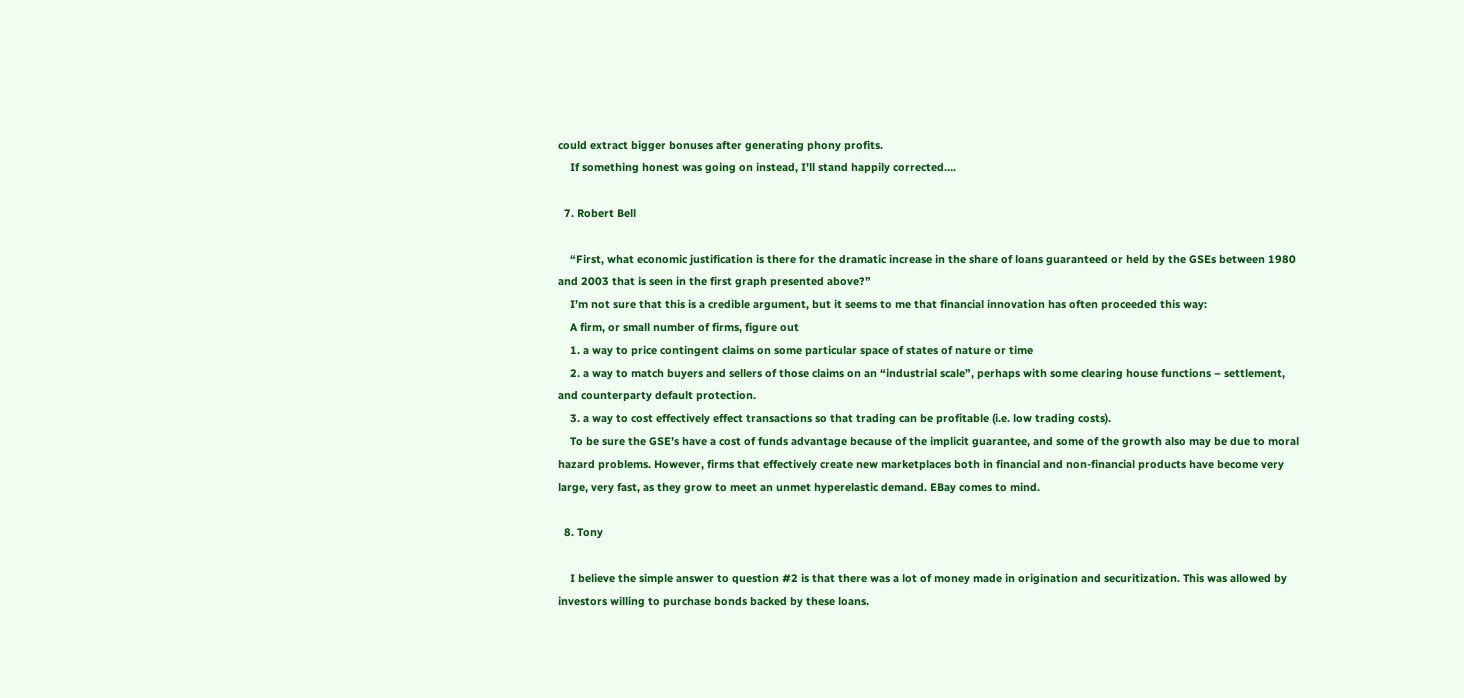could extract bigger bonuses after generating phony profits.
    If something honest was going on instead, I’ll stand happily corrected….

  7. Robert Bell

    “First, what economic justification is there for the dramatic increase in the share of loans guaranteed or held by the GSEs between 1980 and 2003 that is seen in the first graph presented above?”
    I’m not sure that this is a credible argument, but it seems to me that financial innovation has often proceeded this way:
    A firm, or small number of firms, figure out
    1. a way to price contingent claims on some particular space of states of nature or time
    2. a way to match buyers and sellers of those claims on an “industrial scale”, perhaps with some clearing house functions – settlement, and counterparty default protection.
    3. a way to cost effectively effect transactions so that trading can be profitable (i.e. low trading costs).
    To be sure the GSE’s have a cost of funds advantage because of the implicit guarantee, and some of the growth also may be due to moral hazard problems. However, firms that effectively create new marketplaces both in financial and non-financial products have become very large, very fast, as they grow to meet an unmet hyperelastic demand. EBay comes to mind.

  8. Tony

    I believe the simple answer to question #2 is that there was a lot of money made in origination and securitization. This was allowed by investors willing to purchase bonds backed by these loans.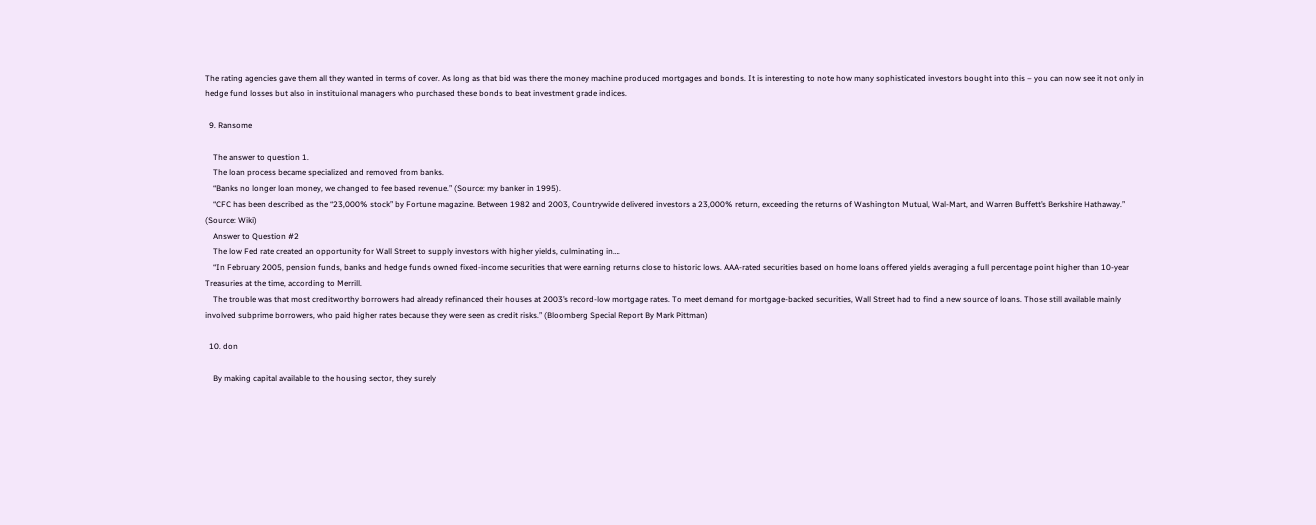The rating agencies gave them all they wanted in terms of cover. As long as that bid was there the money machine produced mortgages and bonds. It is interesting to note how many sophisticated investors bought into this – you can now see it not only in hedge fund losses but also in instituional managers who purchased these bonds to beat investment grade indices.

  9. Ransome

    The answer to question 1.
    The loan process became specialized and removed from banks.
    “Banks no longer loan money, we changed to fee based revenue.” (Source: my banker in 1995).
    “CFC has been described as the “23,000% stock” by Fortune magazine. Between 1982 and 2003, Countrywide delivered investors a 23,000% return, exceeding the returns of Washington Mutual, Wal-Mart, and Warren Buffett’s Berkshire Hathaway.” (Source: Wiki)
    Answer to Question #2
    The low Fed rate created an opportunity for Wall Street to supply investors with higher yields, culminating in….
    “In February 2005, pension funds, banks and hedge funds owned fixed-income securities that were earning returns close to historic lows. AAA-rated securities based on home loans offered yields averaging a full percentage point higher than 10-year Treasuries at the time, according to Merrill.
    The trouble was that most creditworthy borrowers had already refinanced their houses at 2003’s record-low mortgage rates. To meet demand for mortgage-backed securities, Wall Street had to find a new source of loans. Those still available mainly involved subprime borrowers, who paid higher rates because they were seen as credit risks.” (Bloomberg Special Report By Mark Pittman)

  10. don

    By making capital available to the housing sector, they surely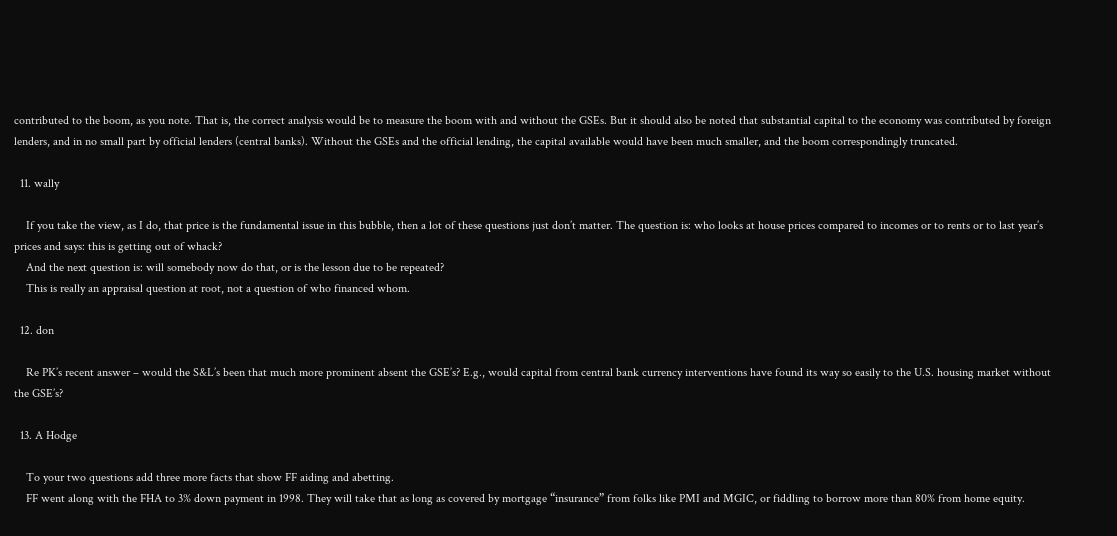contributed to the boom, as you note. That is, the correct analysis would be to measure the boom with and without the GSEs. But it should also be noted that substantial capital to the economy was contributed by foreign lenders, and in no small part by official lenders (central banks). Without the GSEs and the official lending, the capital available would have been much smaller, and the boom correspondingly truncated.

  11. wally

    If you take the view, as I do, that price is the fundamental issue in this bubble, then a lot of these questions just don’t matter. The question is: who looks at house prices compared to incomes or to rents or to last year’s prices and says: this is getting out of whack?
    And the next question is: will somebody now do that, or is the lesson due to be repeated?
    This is really an appraisal question at root, not a question of who financed whom.

  12. don

    Re PK’s recent answer – would the S&L’s been that much more prominent absent the GSE’s? E.g., would capital from central bank currency interventions have found its way so easily to the U.S. housing market without the GSE’s?

  13. A Hodge

    To your two questions add three more facts that show FF aiding and abetting.
    FF went along with the FHA to 3% down payment in 1998. They will take that as long as covered by mortgage “insurance” from folks like PMI and MGIC, or fiddling to borrow more than 80% from home equity.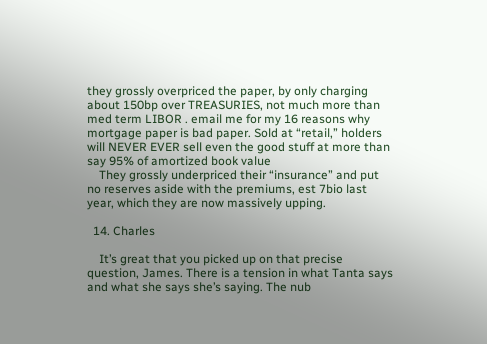they grossly overpriced the paper, by only charging about 150bp over TREASURIES, not much more than med term LIBOR . email me for my 16 reasons why mortgage paper is bad paper. Sold at “retail,” holders will NEVER EVER sell even the good stuff at more than say 95% of amortized book value
    They grossly underpriced their “insurance” and put no reserves aside with the premiums, est 7bio last year, which they are now massively upping.

  14. Charles

    It’s great that you picked up on that precise question, James. There is a tension in what Tanta says and what she says she’s saying. The nub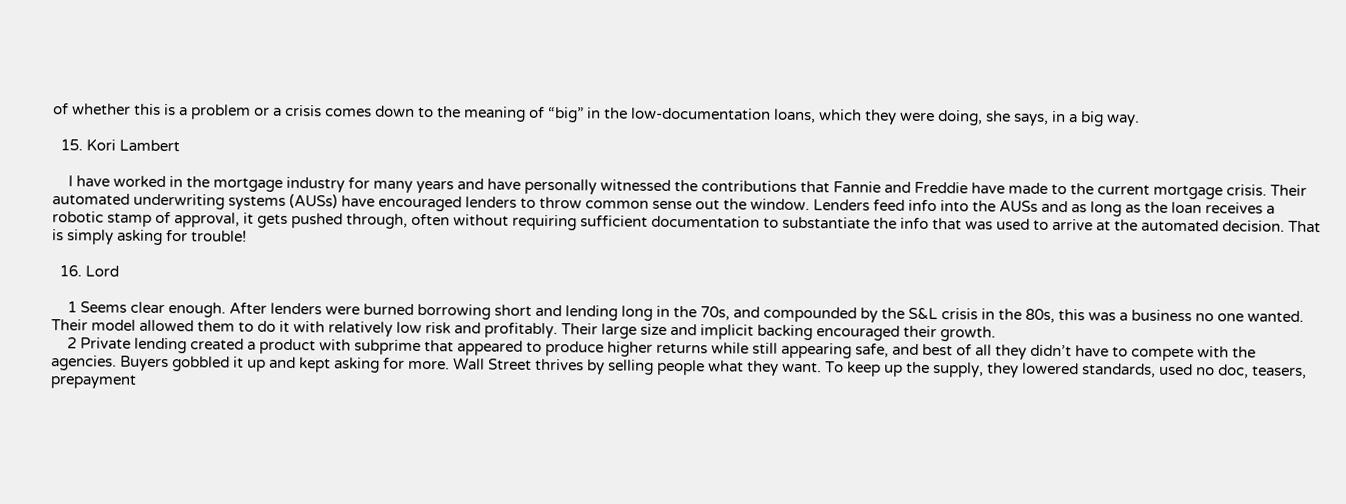of whether this is a problem or a crisis comes down to the meaning of “big” in the low-documentation loans, which they were doing, she says, in a big way.

  15. Kori Lambert

    I have worked in the mortgage industry for many years and have personally witnessed the contributions that Fannie and Freddie have made to the current mortgage crisis. Their automated underwriting systems (AUSs) have encouraged lenders to throw common sense out the window. Lenders feed info into the AUSs and as long as the loan receives a robotic stamp of approval, it gets pushed through, often without requiring sufficient documentation to substantiate the info that was used to arrive at the automated decision. That is simply asking for trouble!

  16. Lord

    1 Seems clear enough. After lenders were burned borrowing short and lending long in the 70s, and compounded by the S&L crisis in the 80s, this was a business no one wanted. Their model allowed them to do it with relatively low risk and profitably. Their large size and implicit backing encouraged their growth.
    2 Private lending created a product with subprime that appeared to produce higher returns while still appearing safe, and best of all they didn’t have to compete with the agencies. Buyers gobbled it up and kept asking for more. Wall Street thrives by selling people what they want. To keep up the supply, they lowered standards, used no doc, teasers, prepayment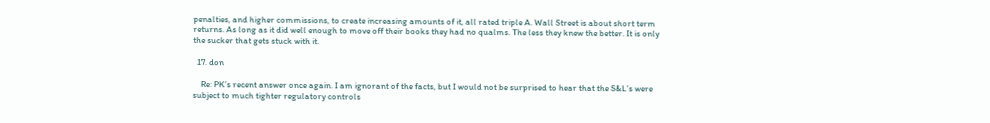penalties, and higher commissions, to create increasing amounts of it, all rated triple A. Wall Street is about short term returns. As long as it did well enough to move off their books they had no qualms. The less they knew the better. It is only the sucker that gets stuck with it.

  17. don

    Re: PK’s recent answer once again. I am ignorant of the facts, but I would not be surprised to hear that the S&L’s were subject to much tighter regulatory controls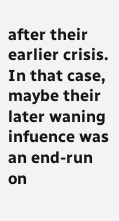after their earlier crisis. In that case, maybe their later waning infuence was an end-run on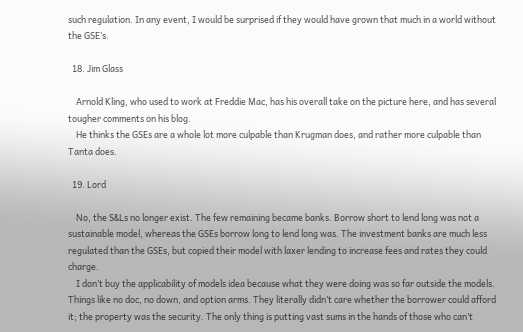such regulation. In any event, I would be surprised if they would have grown that much in a world without the GSE’s.

  18. Jim Glass

    Arnold Kling, who used to work at Freddie Mac, has his overall take on the picture here, and has several tougher comments on his blog.
    He thinks the GSEs are a whole lot more culpable than Krugman does, and rather more culpable than Tanta does.

  19. Lord

    No, the S&Ls no longer exist. The few remaining became banks. Borrow short to lend long was not a sustainable model, whereas the GSEs borrow long to lend long was. The investment banks are much less regulated than the GSEs, but copied their model with laxer lending to increase fees and rates they could charge.
    I don’t buy the applicability of models idea because what they were doing was so far outside the models. Things like no doc, no down, and option arms. They literally didn’t care whether the borrower could afford it; the property was the security. The only thing is putting vast sums in the hands of those who can’t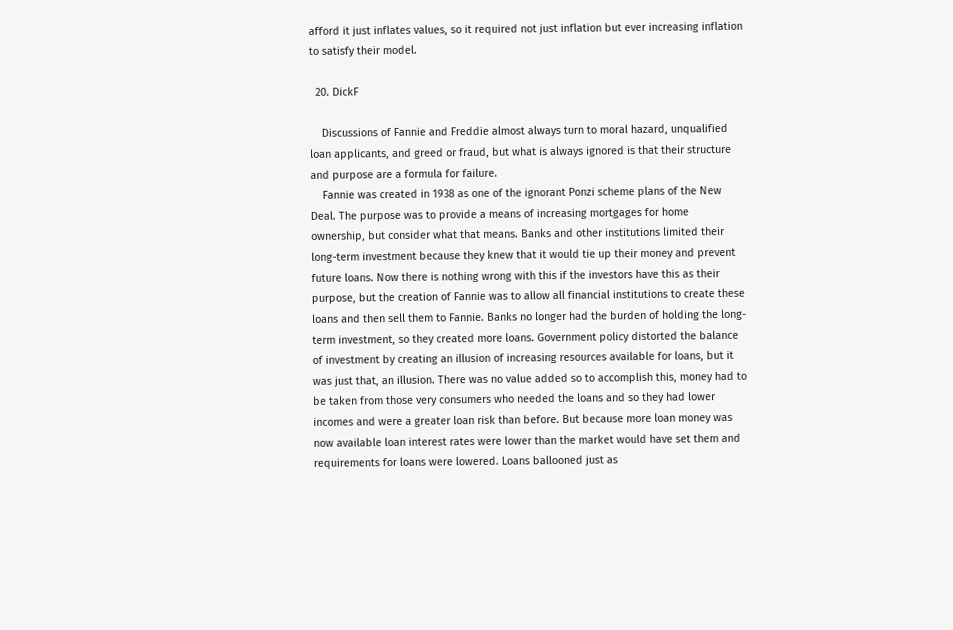afford it just inflates values, so it required not just inflation but ever increasing inflation to satisfy their model.

  20. DickF

    Discussions of Fannie and Freddie almost always turn to moral hazard, unqualified loan applicants, and greed or fraud, but what is always ignored is that their structure and purpose are a formula for failure.
    Fannie was created in 1938 as one of the ignorant Ponzi scheme plans of the New Deal. The purpose was to provide a means of increasing mortgages for home ownership, but consider what that means. Banks and other institutions limited their long-term investment because they knew that it would tie up their money and prevent future loans. Now there is nothing wrong with this if the investors have this as their purpose, but the creation of Fannie was to allow all financial institutions to create these loans and then sell them to Fannie. Banks no longer had the burden of holding the long-term investment, so they created more loans. Government policy distorted the balance of investment by creating an illusion of increasing resources available for loans, but it was just that, an illusion. There was no value added so to accomplish this, money had to be taken from those very consumers who needed the loans and so they had lower incomes and were a greater loan risk than before. But because more loan money was now available loan interest rates were lower than the market would have set them and requirements for loans were lowered. Loans ballooned just as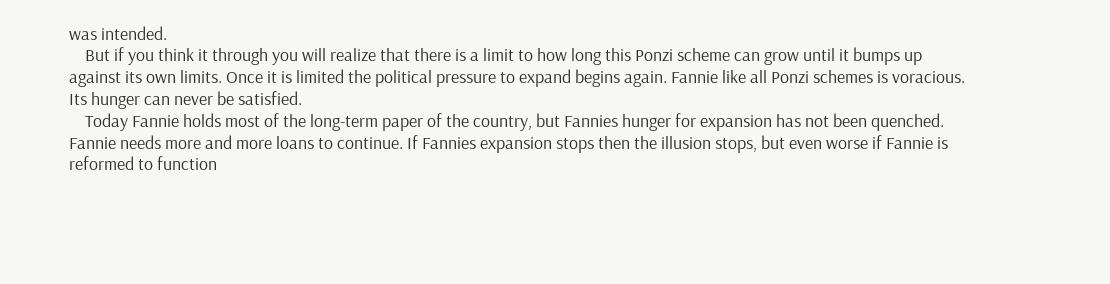was intended.
    But if you think it through you will realize that there is a limit to how long this Ponzi scheme can grow until it bumps up against its own limits. Once it is limited the political pressure to expand begins again. Fannie like all Ponzi schemes is voracious. Its hunger can never be satisfied.
    Today Fannie holds most of the long-term paper of the country, but Fannies hunger for expansion has not been quenched. Fannie needs more and more loans to continue. If Fannies expansion stops then the illusion stops, but even worse if Fannie is reformed to function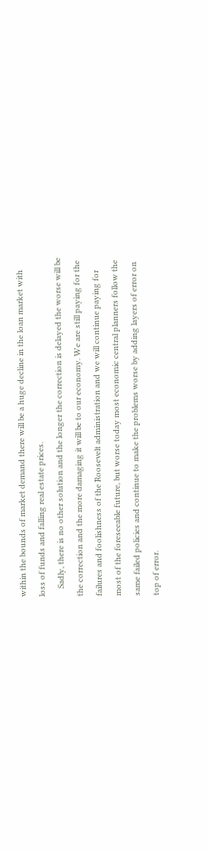within the bounds of market demand there will be a huge decline in the loan market with loss of funds and falling real estate prices.
    Sadly, there is no other solution and the longer the correction is delayed the worse will be the correction and the more damaging it will be to our economy. We are still paying for the failures and foolishness of the Roosevelt administration and we will continue paying for most of the foreseeable future, but worse today most economic central planners follow the same failed policies and continue to make the problems worse by adding layers of error on top of error.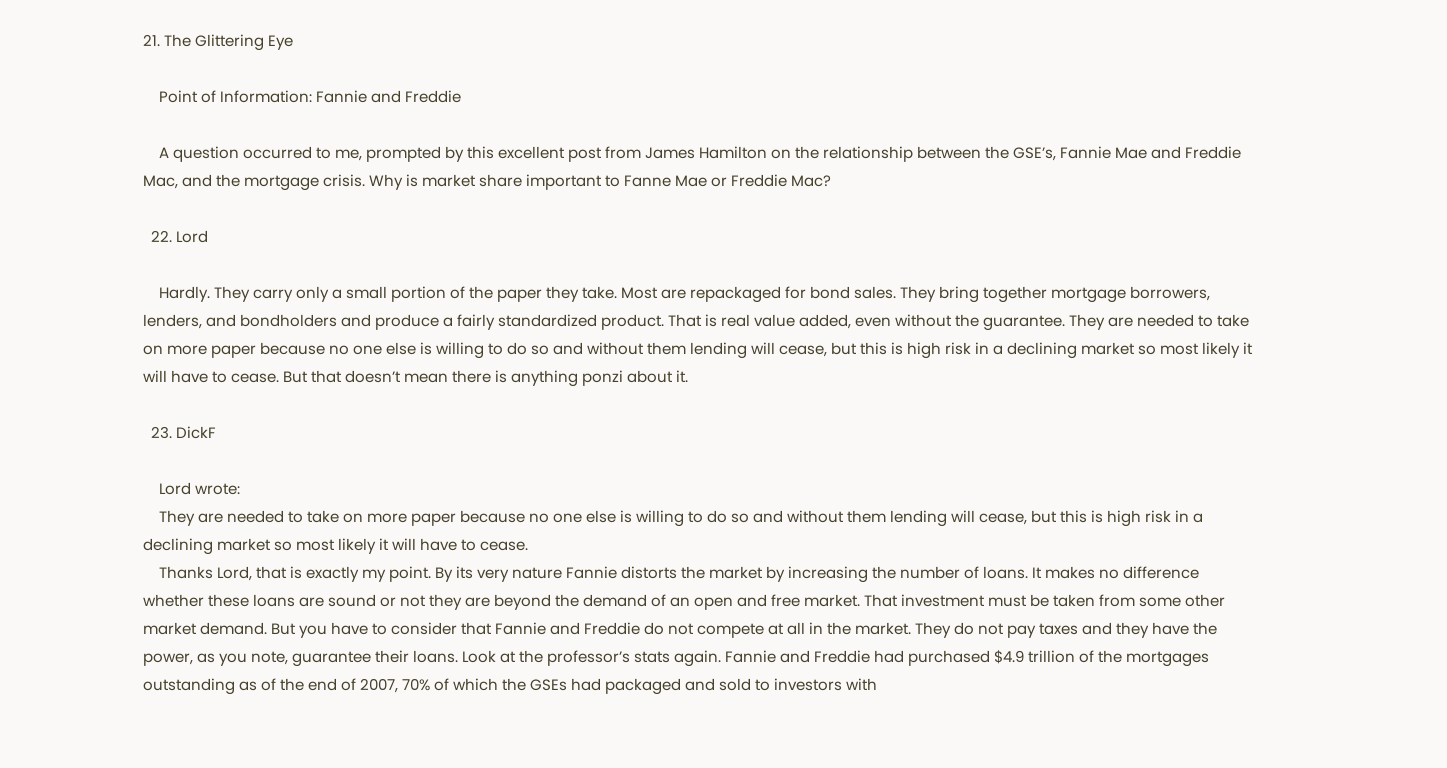21. The Glittering Eye

    Point of Information: Fannie and Freddie

    A question occurred to me, prompted by this excellent post from James Hamilton on the relationship between the GSE’s, Fannie Mae and Freddie Mac, and the mortgage crisis. Why is market share important to Fanne Mae or Freddie Mac?

  22. Lord

    Hardly. They carry only a small portion of the paper they take. Most are repackaged for bond sales. They bring together mortgage borrowers, lenders, and bondholders and produce a fairly standardized product. That is real value added, even without the guarantee. They are needed to take on more paper because no one else is willing to do so and without them lending will cease, but this is high risk in a declining market so most likely it will have to cease. But that doesn’t mean there is anything ponzi about it.

  23. DickF

    Lord wrote:
    They are needed to take on more paper because no one else is willing to do so and without them lending will cease, but this is high risk in a declining market so most likely it will have to cease.
    Thanks Lord, that is exactly my point. By its very nature Fannie distorts the market by increasing the number of loans. It makes no difference whether these loans are sound or not they are beyond the demand of an open and free market. That investment must be taken from some other market demand. But you have to consider that Fannie and Freddie do not compete at all in the market. They do not pay taxes and they have the power, as you note, guarantee their loans. Look at the professor’s stats again. Fannie and Freddie had purchased $4.9 trillion of the mortgages outstanding as of the end of 2007, 70% of which the GSEs had packaged and sold to investors with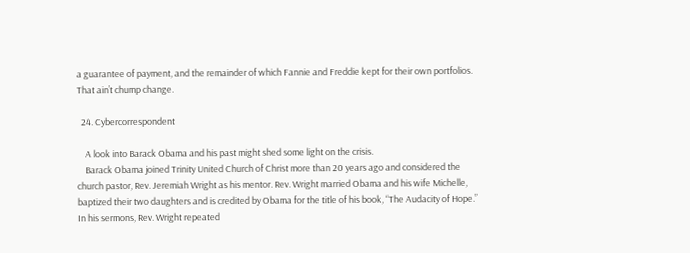a guarantee of payment, and the remainder of which Fannie and Freddie kept for their own portfolios. That ain’t chump change.

  24. Cybercorrespondent

    A look into Barack Obama and his past might shed some light on the crisis.
    Barack Obama joined Trinity United Church of Christ more than 20 years ago and considered the church pastor, Rev. Jeremiah Wright as his mentor. Rev. Wright married Obama and his wife Michelle, baptized their two daughters and is credited by Obama for the title of his book, “The Audacity of Hope.” In his sermons, Rev. Wright repeated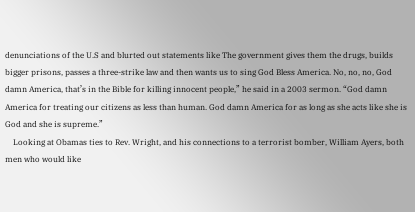denunciations of the U.S and blurted out statements like The government gives them the drugs, builds bigger prisons, passes a three-strike law and then wants us to sing God Bless America. No, no, no, God damn America, that’s in the Bible for killing innocent people,” he said in a 2003 sermon. “God damn America for treating our citizens as less than human. God damn America for as long as she acts like she is God and she is supreme.”
    Looking at Obamas ties to Rev. Wright, and his connections to a terrorist bomber, William Ayers, both men who would like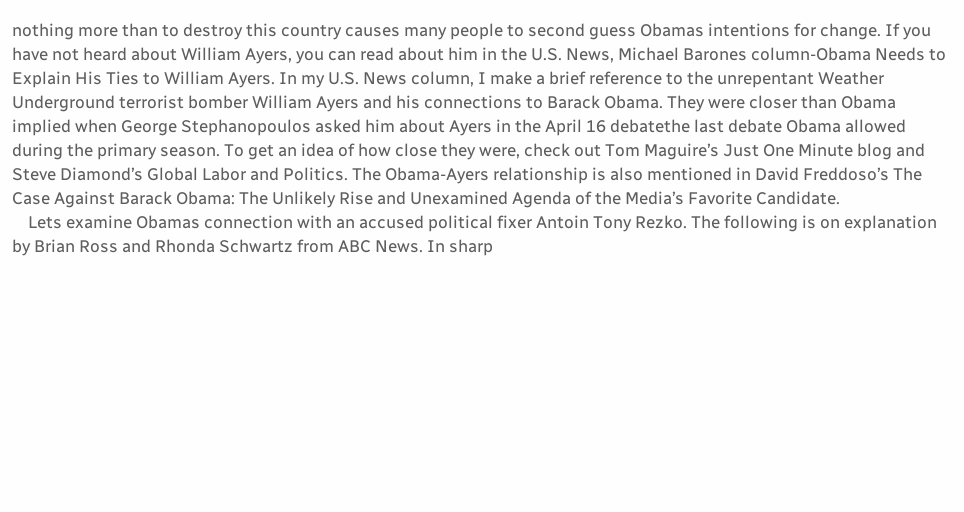nothing more than to destroy this country causes many people to second guess Obamas intentions for change. If you have not heard about William Ayers, you can read about him in the U.S. News, Michael Barones column-Obama Needs to Explain His Ties to William Ayers. In my U.S. News column, I make a brief reference to the unrepentant Weather Underground terrorist bomber William Ayers and his connections to Barack Obama. They were closer than Obama implied when George Stephanopoulos asked him about Ayers in the April 16 debatethe last debate Obama allowed during the primary season. To get an idea of how close they were, check out Tom Maguire’s Just One Minute blog and Steve Diamond’s Global Labor and Politics. The Obama-Ayers relationship is also mentioned in David Freddoso’s The Case Against Barack Obama: The Unlikely Rise and Unexamined Agenda of the Media’s Favorite Candidate.
    Lets examine Obamas connection with an accused political fixer Antoin Tony Rezko. The following is on explanation by Brian Ross and Rhonda Schwartz from ABC News. In sharp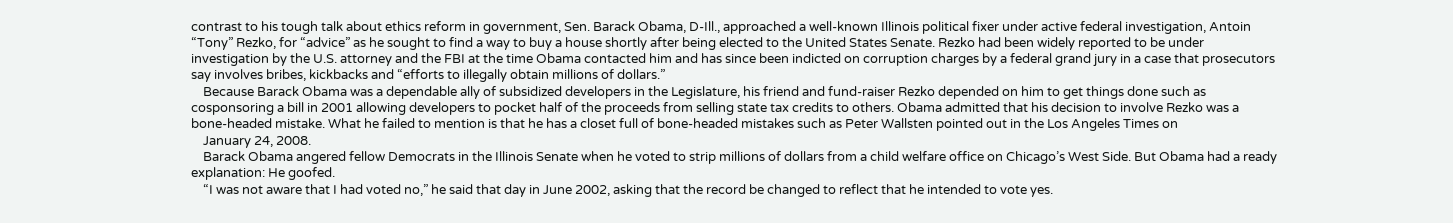contrast to his tough talk about ethics reform in government, Sen. Barack Obama, D-Ill., approached a well-known Illinois political fixer under active federal investigation, Antoin “Tony” Rezko, for “advice” as he sought to find a way to buy a house shortly after being elected to the United States Senate. Rezko had been widely reported to be under investigation by the U.S. attorney and the FBI at the time Obama contacted him and has since been indicted on corruption charges by a federal grand jury in a case that prosecutors say involves bribes, kickbacks and “efforts to illegally obtain millions of dollars.”
    Because Barack Obama was a dependable ally of subsidized developers in the Legislature, his friend and fund-raiser Rezko depended on him to get things done such as cosponsoring a bill in 2001 allowing developers to pocket half of the proceeds from selling state tax credits to others. Obama admitted that his decision to involve Rezko was a bone-headed mistake. What he failed to mention is that he has a closet full of bone-headed mistakes such as Peter Wallsten pointed out in the Los Angeles Times on
    January 24, 2008.
    Barack Obama angered fellow Democrats in the Illinois Senate when he voted to strip millions of dollars from a child welfare office on Chicago’s West Side. But Obama had a ready explanation: He goofed.
    “I was not aware that I had voted no,” he said that day in June 2002, asking that the record be changed to reflect that he intended to vote yes.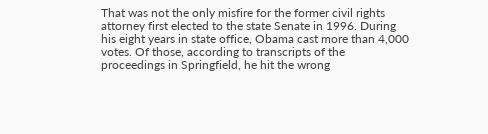That was not the only misfire for the former civil rights attorney first elected to the state Senate in 1996. During his eight years in state office, Obama cast more than 4,000 votes. Of those, according to transcripts of the proceedings in Springfield, he hit the wrong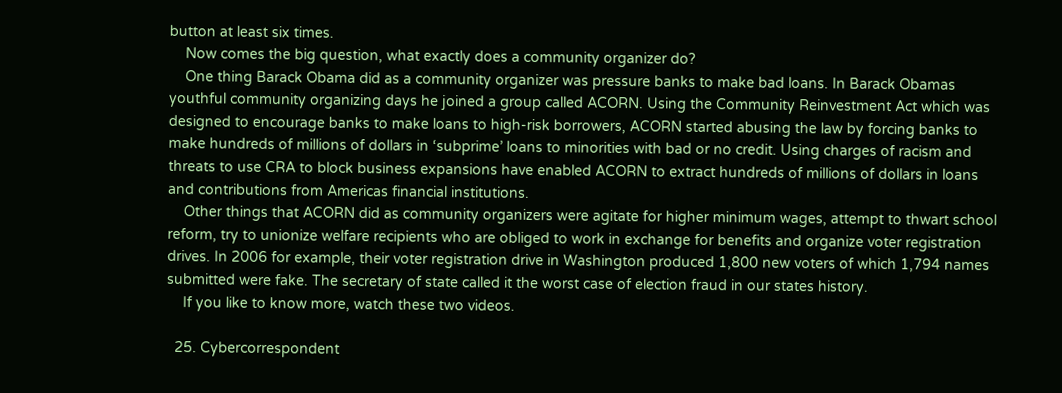button at least six times.
    Now comes the big question, what exactly does a community organizer do?
    One thing Barack Obama did as a community organizer was pressure banks to make bad loans. In Barack Obamas youthful community organizing days he joined a group called ACORN. Using the Community Reinvestment Act which was designed to encourage banks to make loans to high-risk borrowers, ACORN started abusing the law by forcing banks to make hundreds of millions of dollars in ‘subprime’ loans to minorities with bad or no credit. Using charges of racism and threats to use CRA to block business expansions have enabled ACORN to extract hundreds of millions of dollars in loans and contributions from Americas financial institutions.
    Other things that ACORN did as community organizers were agitate for higher minimum wages, attempt to thwart school reform, try to unionize welfare recipients who are obliged to work in exchange for benefits and organize voter registration drives. In 2006 for example, their voter registration drive in Washington produced 1,800 new voters of which 1,794 names submitted were fake. The secretary of state called it the worst case of election fraud in our states history.
    If you like to know more, watch these two videos.

  25. Cybercorrespondent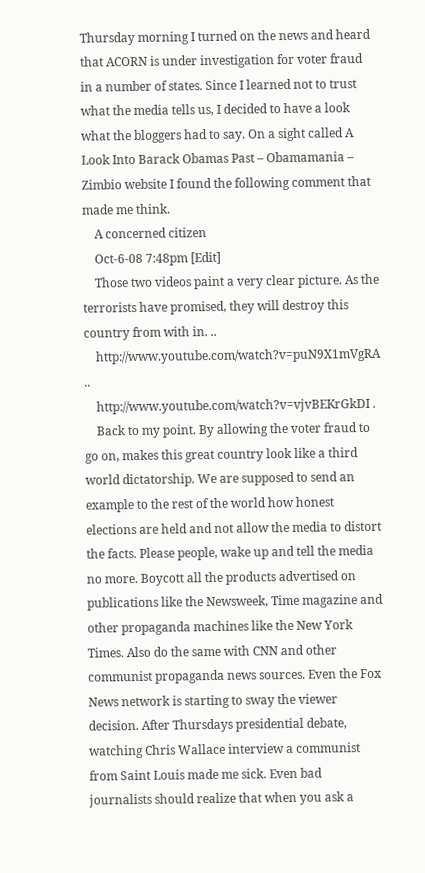Thursday morning I turned on the news and heard that ACORN is under investigation for voter fraud in a number of states. Since I learned not to trust what the media tells us, I decided to have a look what the bloggers had to say. On a sight called A Look Into Barack Obamas Past – Obamamania – Zimbio website I found the following comment that made me think.
    A concerned citizen
    Oct-6-08 7:48pm [Edit]
    Those two videos paint a very clear picture. As the terrorists have promised, they will destroy this country from with in. ..
    http://www.youtube.com/watch?v=puN9X1mVgRA ..
    http://www.youtube.com/watch?v=vjvBEKrGkDI .
    Back to my point. By allowing the voter fraud to go on, makes this great country look like a third world dictatorship. We are supposed to send an example to the rest of the world how honest elections are held and not allow the media to distort the facts. Please people, wake up and tell the media no more. Boycott all the products advertised on publications like the Newsweek, Time magazine and other propaganda machines like the New York Times. Also do the same with CNN and other communist propaganda news sources. Even the Fox News network is starting to sway the viewer decision. After Thursdays presidential debate, watching Chris Wallace interview a communist from Saint Louis made me sick. Even bad journalists should realize that when you ask a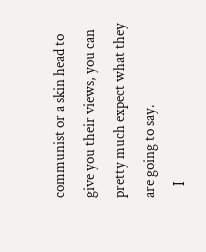communist or a skin head to give you their views, you can pretty much expect what they are going to say.
    I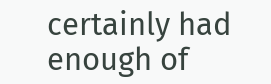certainly had enough of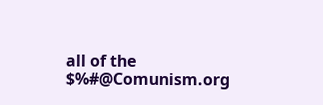all of the $%#@Comunism.org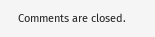Comments are closed.